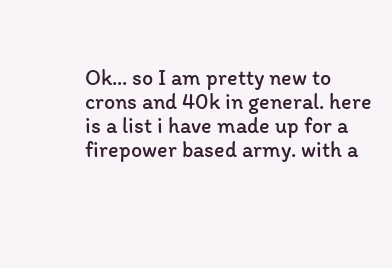Ok... so I am pretty new to crons and 40k in general. here is a list i have made up for a firepower based army. with a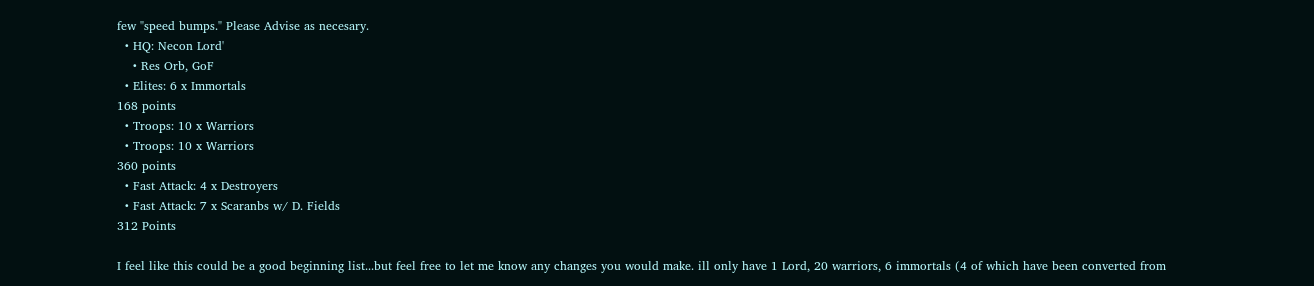few "speed bumps." Please Advise as necesary.
  • HQ: Necon Lord'
    • Res Orb, GoF
  • Elites: 6 x Immortals
168 points
  • Troops: 10 x Warriors
  • Troops: 10 x Warriors
360 points
  • Fast Attack: 4 x Destroyers
  • Fast Attack: 7 x Scaranbs w/ D. Fields
312 Points

I feel like this could be a good beginning list...but feel free to let me know any changes you would make. ill only have 1 Lord, 20 warriors, 6 immortals (4 of which have been converted from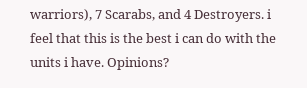warriors), 7 Scarabs, and 4 Destroyers. i feel that this is the best i can do with the units i have. Opinions?